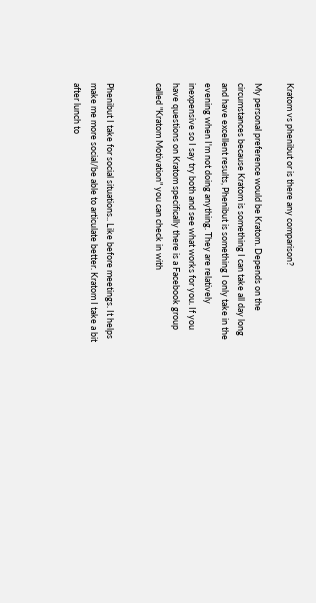Kratom vs phenibut or is there any comparison?

My personal preference would be Kratom. Depends on the circumstances because Kratom is something I can take all day long and have excellent results, Phenibut is something I only take in the evening when I'm not doing anything. They are relatively inexpensive so I say try both and see what works for you. If you have questions on Kratom specifically there is a Facebook group called "Kratom Motivation" you can check in with


Phenibut I take for social situations.. Like before meetings. It helps make me more social/be able to articulate better. Kratom I take a bit after lunch to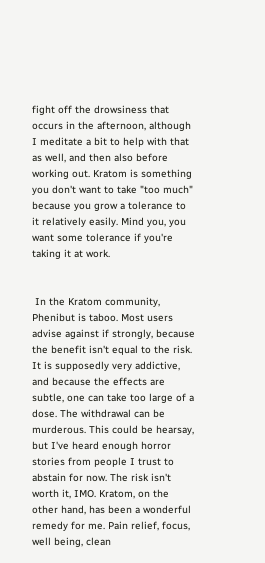fight off the drowsiness that occurs in the afternoon, although I meditate a bit to help with that as well, and then also before working out. Kratom is something you don't want to take "too much" because you grow a tolerance to it relatively easily. Mind you, you want some tolerance if you're taking it at work.


 In the Kratom community, Phenibut is taboo. Most users advise against if strongly, because the benefit isn't equal to the risk. It is supposedly very addictive, and because the effects are subtle, one can take too large of a dose. The withdrawal can be murderous. This could be hearsay, but I've heard enough horror stories from people I trust to abstain for now. The risk isn't worth it, IMO. Kratom, on the other hand, has been a wonderful remedy for me. Pain relief, focus, well being, clean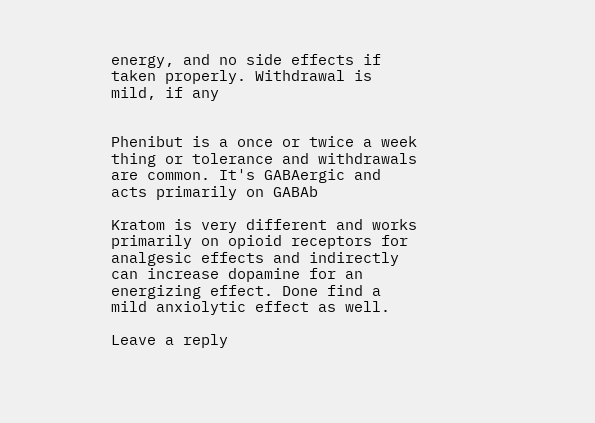energy, and no side effects if taken properly. Withdrawal is mild, if any


Phenibut is a once or twice a week thing or tolerance and withdrawals are common. It's GABAergic and acts primarily on GABAb

Kratom is very different and works primarily on opioid receptors for analgesic effects and indirectly can increase dopamine for an energizing effect. Done find a mild anxiolytic effect as well.

Leave a reply